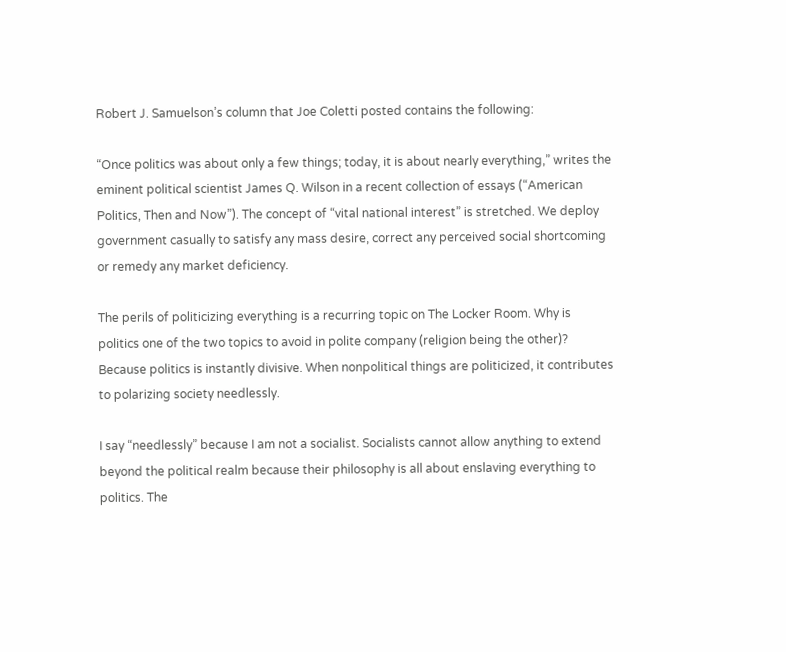Robert J. Samuelson’s column that Joe Coletti posted contains the following:

“Once politics was about only a few things; today, it is about nearly everything,” writes the eminent political scientist James Q. Wilson in a recent collection of essays (“American Politics, Then and Now”). The concept of “vital national interest” is stretched. We deploy government casually to satisfy any mass desire, correct any perceived social shortcoming or remedy any market deficiency.

The perils of politicizing everything is a recurring topic on The Locker Room. Why is politics one of the two topics to avoid in polite company (religion being the other)? Because politics is instantly divisive. When nonpolitical things are politicized, it contributes to polarizing society needlessly.

I say “needlessly” because I am not a socialist. Socialists cannot allow anything to extend beyond the political realm because their philosophy is all about enslaving everything to politics. The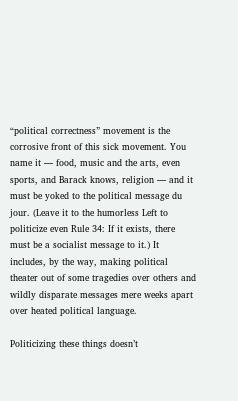“political correctness” movement is the corrosive front of this sick movement. You name it — food, music and the arts, even sports, and Barack knows, religion — and it must be yoked to the political message du jour. (Leave it to the humorless Left to politicize even Rule 34: If it exists, there must be a socialist message to it.) It includes, by the way, making political theater out of some tragedies over others and wildly disparate messages mere weeks apart over heated political language.

Politicizing these things doesn’t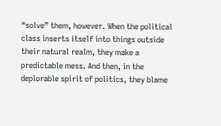“solve” them, however. When the political class inserts itself into things outside their natural realm, they make a predictable mess. And then, in the deplorable spirit of politics, they blame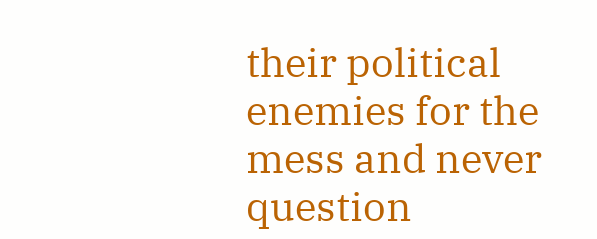their political enemies for the mess and never question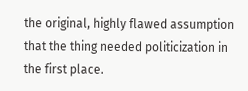the original, highly flawed assumption that the thing needed politicization in the first place.